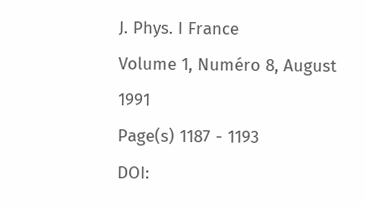J. Phys. I France
Volume 1, Numéro 8, August 1991
Page(s) 1187 - 1193
DOI: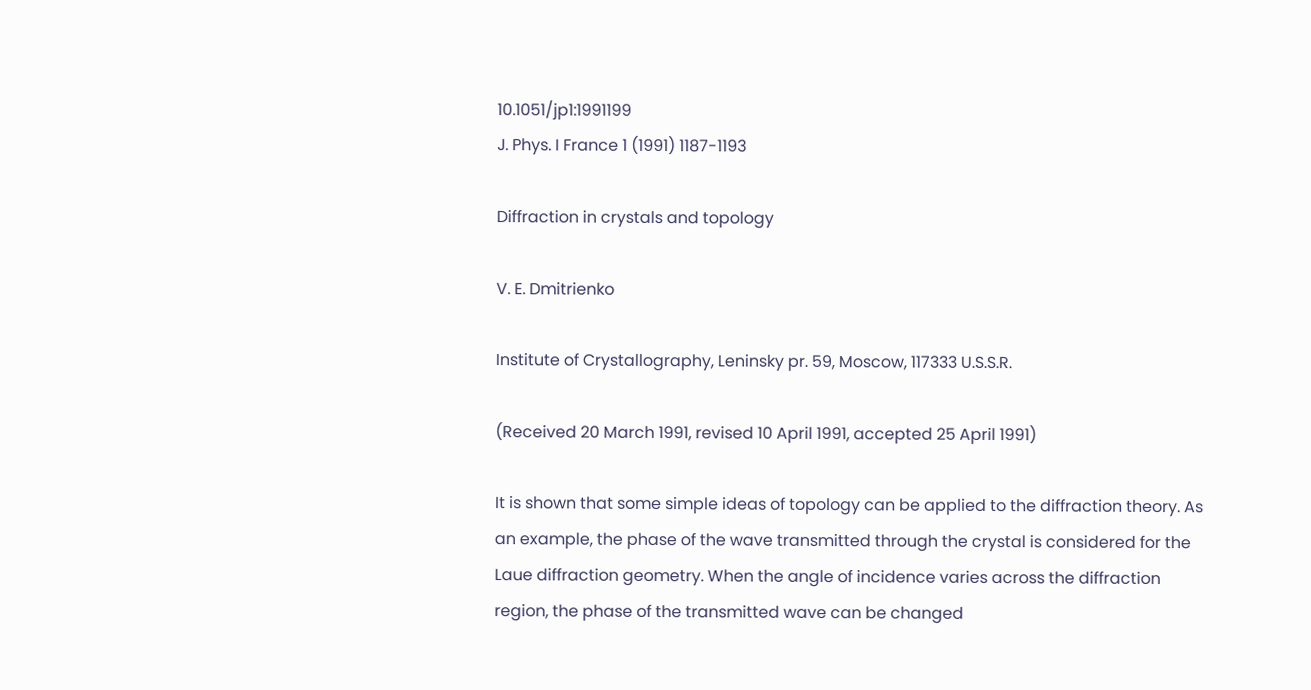10.1051/jp1:1991199
J. Phys. I France 1 (1991) 1187-1193

Diffraction in crystals and topology

V. E. Dmitrienko

Institute of Crystallography, Leninsky pr. 59, Moscow, 117333 U.S.S.R.

(Received 20 March 1991, revised 10 April 1991, accepted 25 April 1991)

It is shown that some simple ideas of topology can be applied to the diffraction theory. As an example, the phase of the wave transmitted through the crystal is considered for the Laue diffraction geometry. When the angle of incidence varies across the diffraction region, the phase of the transmitted wave can be changed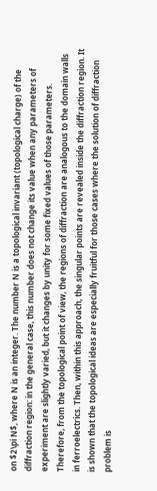on $2\pi N$, where N is an integer. The number N is a topological invariant (topological charge) of the diffraction region: in the general case, this number does not change its value when any parameters of experiment are slightly varied, but it changes by unity for some fixed values of those parameters. Therefore, from the topological point of view, the regions of diffraction are analogous to the domain walls in ferroelectrics. Then, within this approach, the singular points are revealed inside the diffraction region. It is shown that the topological ideas are especially fruitful for those cases where the solution of diffraction problem is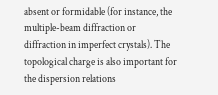absent or formidable (for instance, the multiple-beam diffraction or diffraction in imperfect crystals). The topological charge is also important for the dispersion relations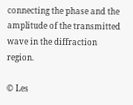connecting the phase and the amplitude of the transmitted wave in the diffraction region.

© Les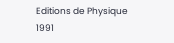Editions de Physique 1991